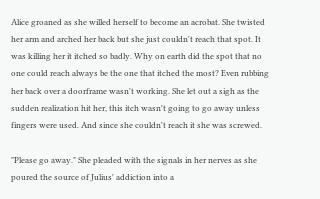Alice groaned as she willed herself to become an acrobat. She twisted her arm and arched her back but she just couldn't reach that spot. It was killing her it itched so badly. Why on earth did the spot that no one could reach always be the one that itched the most? Even rubbing her back over a doorframe wasn't working. She let out a sigh as the sudden realization hit her, this itch wasn't going to go away unless fingers were used. And since she couldn't reach it she was screwed.

"Please go away." She pleaded with the signals in her nerves as she poured the source of Julius' addiction into a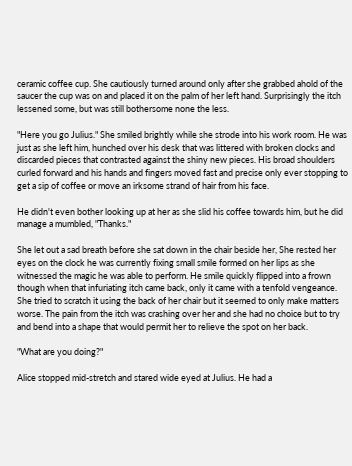ceramic coffee cup. She cautiously turned around only after she grabbed ahold of the saucer the cup was on and placed it on the palm of her left hand. Surprisingly the itch lessened some, but was still bothersome none the less.

"Here you go Julius." She smiled brightly while she strode into his work room. He was just as she left him, hunched over his desk that was littered with broken clocks and discarded pieces that contrasted against the shiny new pieces. His broad shoulders curled forward and his hands and fingers moved fast and precise only ever stopping to get a sip of coffee or move an irksome strand of hair from his face.

He didn't even bother looking up at her as she slid his coffee towards him, but he did manage a mumbled, "Thanks."

She let out a sad breath before she sat down in the chair beside her, She rested her eyes on the clock he was currently fixing small smile formed on her lips as she witnessed the magic he was able to perform. He smile quickly flipped into a frown though when that infuriating itch came back, only it came with a tenfold vengeance. She tried to scratch it using the back of her chair but it seemed to only make matters worse. The pain from the itch was crashing over her and she had no choice but to try and bend into a shape that would permit her to relieve the spot on her back.

"What are you doing?"

Alice stopped mid-stretch and stared wide eyed at Julius. He had a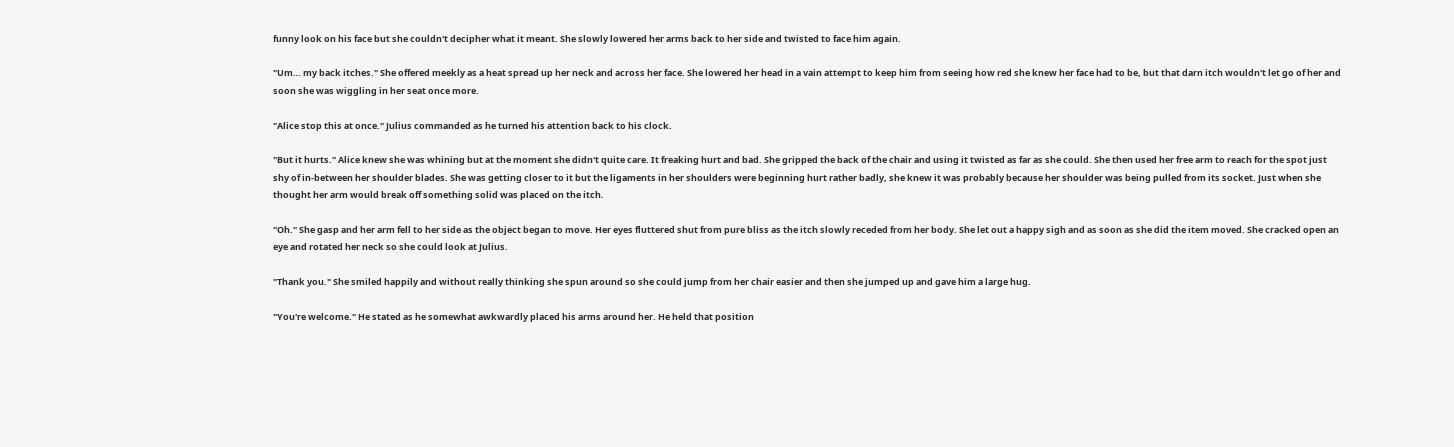funny look on his face but she couldn't decipher what it meant. She slowly lowered her arms back to her side and twisted to face him again.

"Um… my back itches." She offered meekly as a heat spread up her neck and across her face. She lowered her head in a vain attempt to keep him from seeing how red she knew her face had to be, but that darn itch wouldn't let go of her and soon she was wiggling in her seat once more.

"Alice stop this at once." Julius commanded as he turned his attention back to his clock.

"But it hurts." Alice knew she was whining but at the moment she didn't quite care. It freaking hurt and bad. She gripped the back of the chair and using it twisted as far as she could. She then used her free arm to reach for the spot just shy of in-between her shoulder blades. She was getting closer to it but the ligaments in her shoulders were beginning hurt rather badly, she knew it was probably because her shoulder was being pulled from its socket. Just when she thought her arm would break off something solid was placed on the itch.

"Oh." She gasp and her arm fell to her side as the object began to move. Her eyes fluttered shut from pure bliss as the itch slowly receded from her body. She let out a happy sigh and as soon as she did the item moved. She cracked open an eye and rotated her neck so she could look at Julius.

"Thank you." She smiled happily and without really thinking she spun around so she could jump from her chair easier and then she jumped up and gave him a large hug.

"You're welcome." He stated as he somewhat awkwardly placed his arms around her. He held that position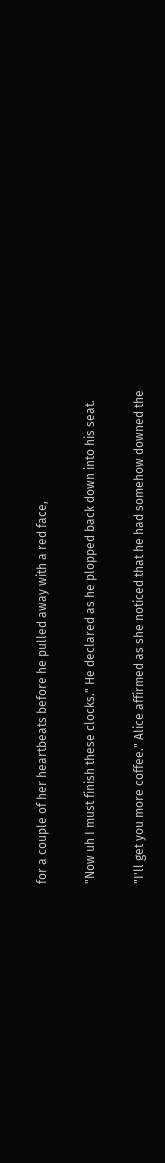for a couple of her heartbeats before he pulled away with a red face,

"Now uh I must finish these clocks." He declared as he plopped back down into his seat.

"I'll get you more coffee." Alice affirmed as she noticed that he had somehow downed the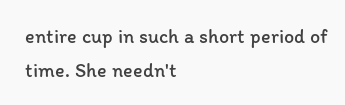entire cup in such a short period of time. She needn't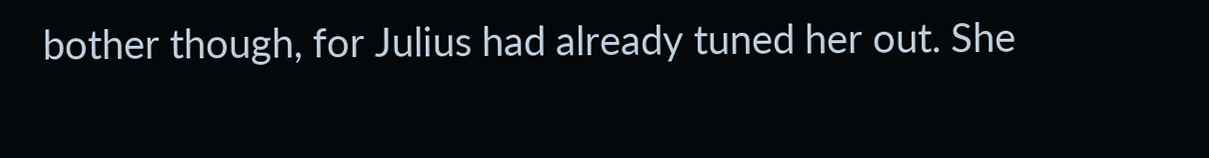bother though, for Julius had already tuned her out. She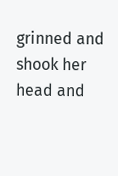grinned and shook her head and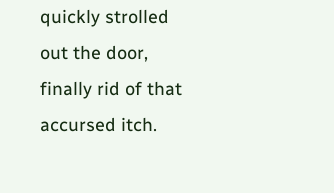quickly strolled out the door, finally rid of that accursed itch.